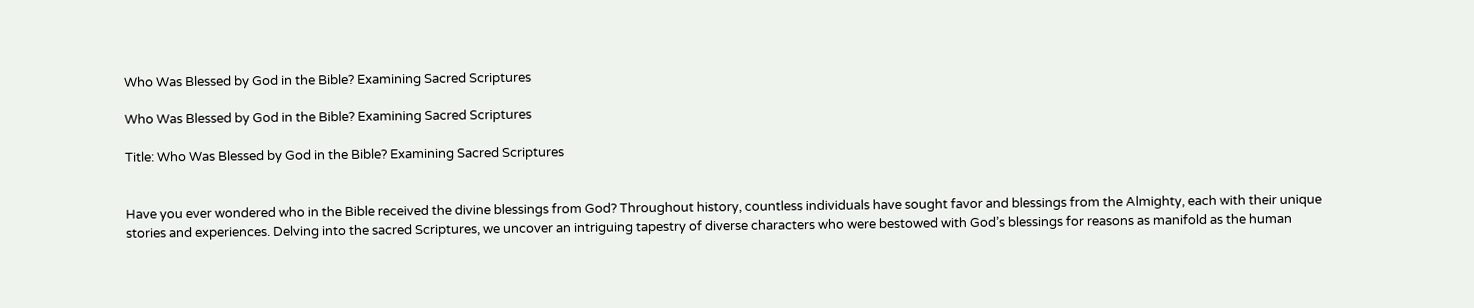Who Was Blessed by God in the Bible? Examining Sacred Scriptures

Who Was Blessed by God in the Bible? Examining Sacred Scriptures

Title: Who Was Blessed by God in the Bible? Examining Sacred Scriptures


Have you ever wondered who in the Bible received the divine blessings from God? Throughout history, countless individuals have sought favor and blessings from the Almighty, each with their unique stories and experiences. Delving into the sacred Scriptures, we uncover an intriguing tapestry of diverse characters who were bestowed with God’s blessings for reasons as manifold as the human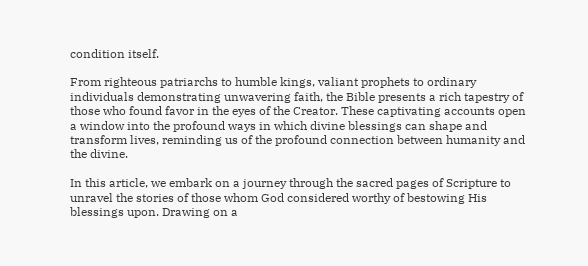condition itself.

From righteous patriarchs to humble kings, valiant prophets to ordinary individuals demonstrating unwavering faith, the Bible presents a rich tapestry of those who found favor in the eyes of the Creator. These captivating accounts open a window into the profound ways in which divine blessings can shape and transform lives, reminding us of the profound connection between humanity and the divine.

In this article, we embark on a journey through the sacred pages of Scripture to unravel the stories of those whom God considered worthy of bestowing His blessings upon. Drawing on a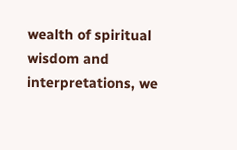wealth of spiritual wisdom and interpretations, we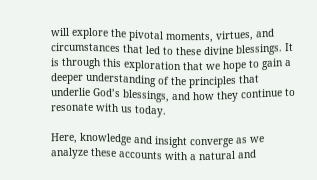will explore the pivotal moments, virtues, and circumstances that led to these divine blessings. It is through this exploration that we hope to gain a deeper understanding of the principles that underlie God’s blessings, and how they continue to resonate with us today.

Here, knowledge and insight converge as we analyze these accounts with a natural and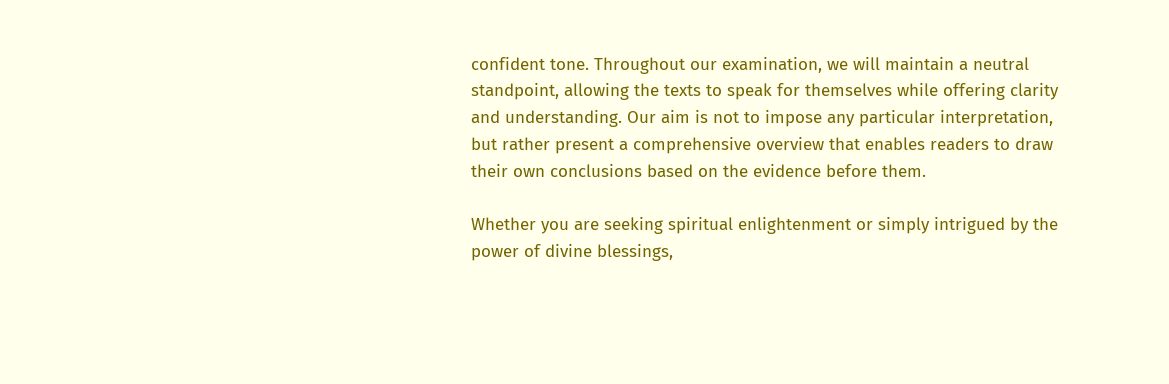confident tone. Throughout our examination, we will maintain a neutral standpoint, allowing the texts to speak for themselves while offering clarity and understanding. Our aim is not to impose any particular interpretation, but rather present a comprehensive overview that enables readers to draw their own conclusions based on the evidence before them.

Whether you are seeking spiritual enlightenment or simply intrigued by the power of divine blessings,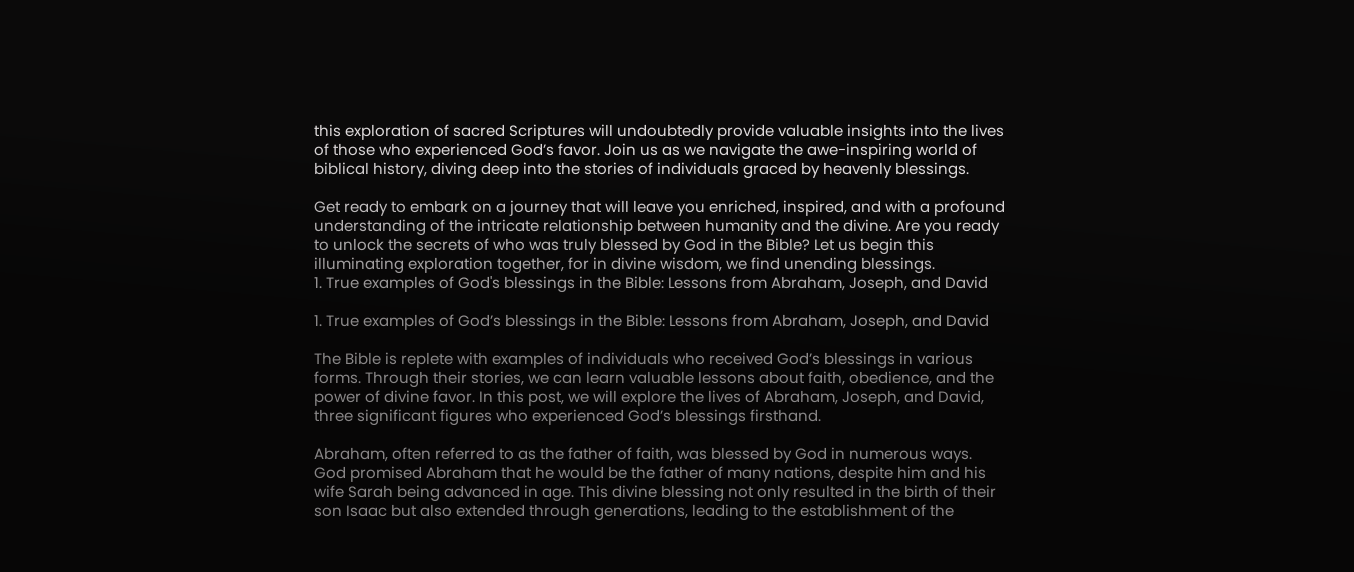this exploration of sacred Scriptures will undoubtedly provide valuable insights into the lives of those who experienced God’s favor. Join us as we navigate the awe-inspiring world of biblical history, diving deep into the stories of individuals graced by heavenly blessings.

Get ready to embark on a journey that will leave you enriched, inspired, and with a profound understanding of the intricate relationship between humanity and the divine. Are you ready to unlock the secrets of who was truly blessed by God in the Bible? Let us begin this illuminating exploration together, for in divine wisdom, we find unending blessings.
1. True examples of God's blessings in the Bible: Lessons from Abraham, Joseph, and David

1. True examples of God’s blessings in the Bible: Lessons from Abraham, Joseph, and David

The Bible is replete with examples of individuals who received God’s blessings in various forms. Through their stories, we can learn valuable lessons about faith, obedience, and the power of divine favor. In this post, we will explore the lives of Abraham, Joseph, and David, three significant figures who experienced God’s blessings firsthand.

Abraham, often referred to as the father of faith, was blessed by God in numerous ways. God promised Abraham that he would be the father of many nations, despite him and his wife Sarah being advanced in age. This divine blessing not only resulted in the birth of their son Isaac but also extended through generations, leading to the establishment of the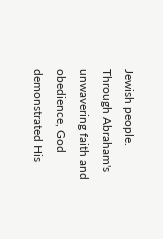Jewish people. Through Abraham's unwavering faith and obedience, God demonstrated His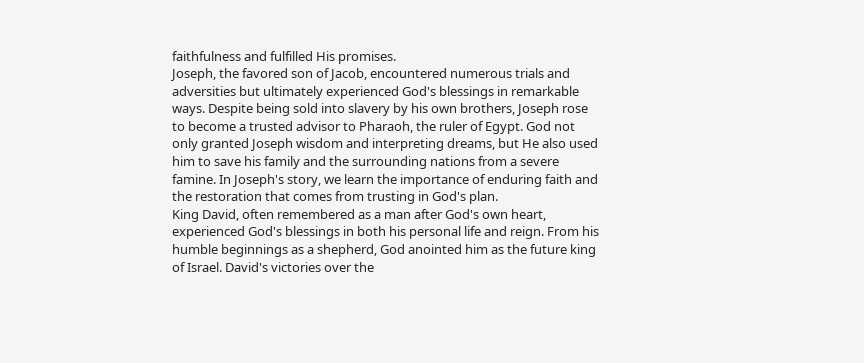faithfulness and fulfilled His promises.
Joseph, the favored son of Jacob, encountered numerous trials and adversities but ultimately experienced God's blessings in remarkable ways. Despite being sold into slavery by his own brothers, Joseph rose to become a trusted advisor to Pharaoh, the ruler of Egypt. God not only granted Joseph wisdom and interpreting dreams, but He also used him to save his family and the surrounding nations from a severe famine. In Joseph's story, we learn the importance of enduring faith and the restoration that comes from trusting in God's plan.
King David, often remembered as a man after God's own heart, experienced God's blessings in both his personal life and reign. From his humble beginnings as a shepherd, God anointed him as the future king of Israel. David's victories over the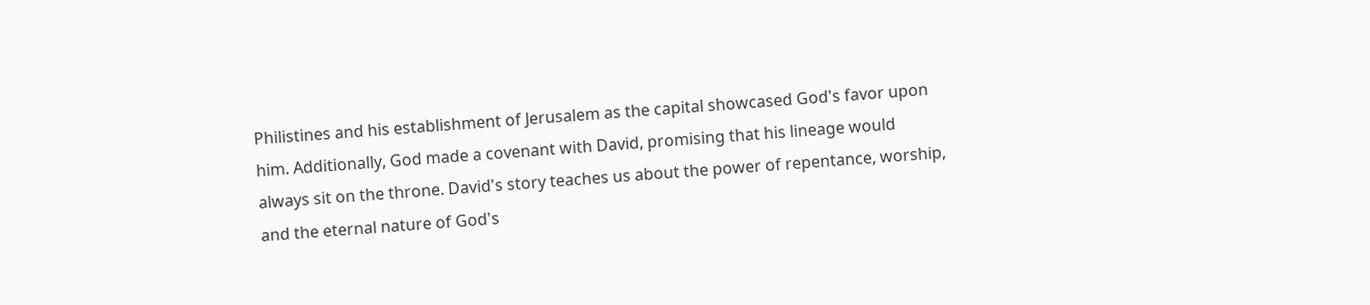Philistines and his establishment of Jerusalem as the capital showcased God's favor upon him. Additionally, God made a covenant with David, promising that his lineage would always sit on the throne. David's story teaches us about the power of repentance, worship, and the eternal nature of God's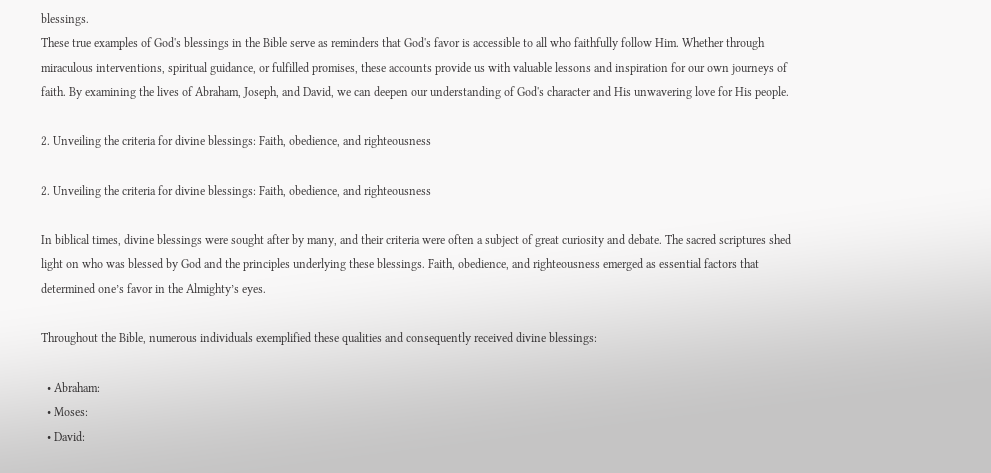blessings.
These true examples of God's blessings in the Bible serve as reminders that God's favor is accessible to all who faithfully follow Him. Whether through miraculous interventions, spiritual guidance, or fulfilled promises, these accounts provide us with valuable lessons and inspiration for our own journeys of faith. By examining the lives of Abraham, Joseph, and David, we can deepen our understanding of God's character and His unwavering love for His people.

2. Unveiling the criteria for divine blessings: Faith, obedience, and righteousness

2. Unveiling the criteria for divine blessings: Faith, obedience, and righteousness

In biblical times, divine blessings were sought after by many, and their criteria were often a subject of great curiosity and debate. The sacred scriptures shed light on who was blessed by God and the principles underlying these blessings. Faith, obedience, and righteousness emerged as essential factors that determined one’s favor in the Almighty’s eyes.

Throughout the Bible, numerous individuals exemplified these qualities and consequently received divine blessings:

  • Abraham:
  • Moses:
  • David: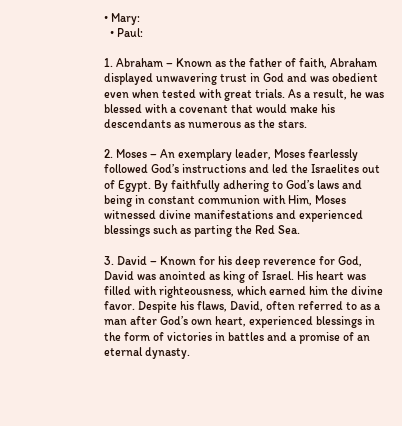• Mary:
  • Paul:

1. Abraham – Known as the father of faith, Abraham displayed unwavering trust in God and was obedient even when tested with great trials. As a result, he was blessed with a covenant that would make his descendants as numerous as the stars.

2. Moses – An exemplary leader, Moses fearlessly followed God’s instructions and led the Israelites out of Egypt. By faithfully adhering to God’s laws and being in constant communion with Him, Moses witnessed divine manifestations and experienced blessings such as parting the Red Sea.

3. David – Known for his deep reverence for God, David was anointed as king of Israel. His heart was filled with righteousness, which earned him the divine favor. Despite his flaws, David, often referred to as a man after God’s own heart, experienced blessings in the form of victories in battles and a promise of an eternal dynasty.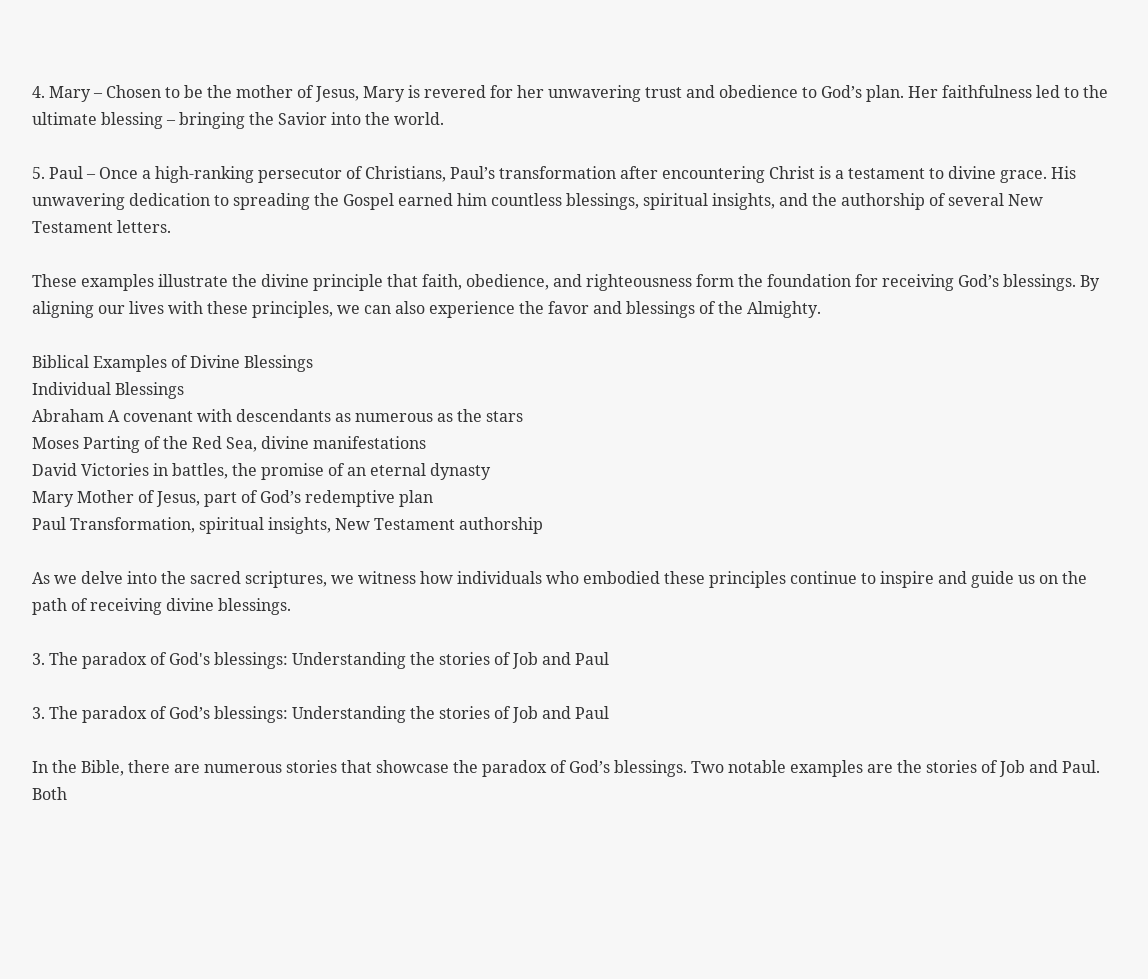4. Mary – Chosen to be the mother of Jesus, Mary is revered for her unwavering trust and obedience to God’s plan. Her faithfulness led to the ultimate blessing – bringing the Savior into the world.

5. Paul – Once a high-ranking persecutor of Christians, Paul’s transformation after encountering Christ is a testament to divine grace. His unwavering dedication to spreading the Gospel earned him countless blessings, spiritual insights, and the authorship of several New Testament letters.

These examples illustrate the divine principle that faith, obedience, and righteousness form the foundation for receiving God’s blessings. By aligning our lives with these principles, we can also experience the favor and blessings of the Almighty.

Biblical Examples of Divine Blessings
Individual Blessings
Abraham A covenant with descendants as numerous as the stars
Moses Parting of the Red Sea, divine manifestations
David Victories in battles, the promise of an eternal dynasty
Mary Mother of Jesus, part of God’s redemptive plan
Paul Transformation, spiritual insights, New Testament authorship

As we delve into the sacred scriptures, we witness how individuals who embodied these principles continue to inspire and guide us on the path of receiving divine blessings.

3. The paradox of God's blessings: Understanding the stories of Job and Paul

3. The paradox of God’s blessings: Understanding the stories of Job and Paul

In the Bible, there are numerous stories that showcase the paradox of God’s blessings. Two notable examples are the stories of Job and Paul. Both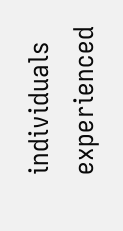individuals experienced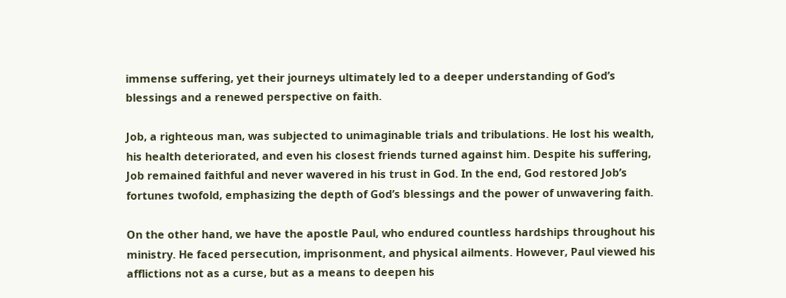immense suffering, yet their journeys ultimately led to a deeper understanding of God’s blessings and a renewed perspective on faith.

Job, a righteous man, was subjected to unimaginable trials and tribulations. He lost his wealth, his health deteriorated, and even his closest friends turned against him. Despite his suffering, Job remained faithful and never wavered in his trust in God. In the end, God restored Job’s fortunes twofold, emphasizing the depth of God’s blessings and the power of unwavering faith.

On the other hand, we have the apostle Paul, who endured countless hardships throughout his ministry. He faced persecution, imprisonment, and physical ailments. However, Paul viewed his afflictions not as a curse, but as a means to deepen his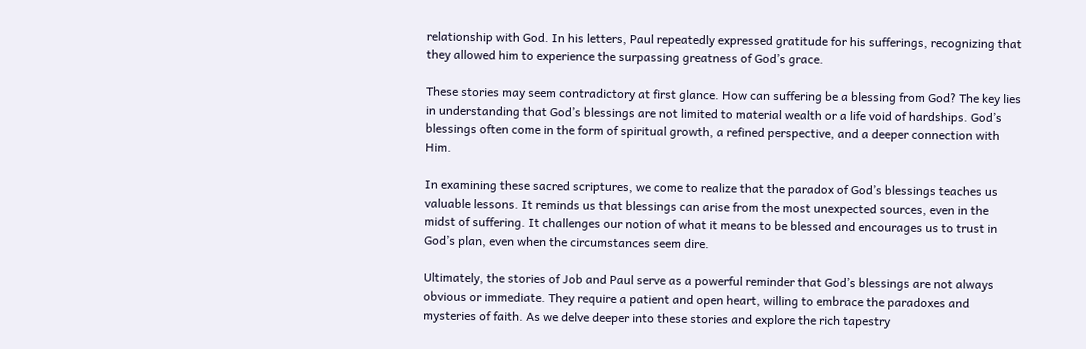relationship with God. In his letters, Paul repeatedly expressed gratitude for his sufferings, recognizing that they allowed him to experience the surpassing greatness of God’s grace.

These stories may seem contradictory at first glance. How can suffering be a blessing from God? The key lies in understanding that God’s blessings are not limited to material wealth or a life void of hardships. God’s blessings often come in the form of spiritual growth, a refined perspective, and a deeper connection with Him.

In examining these sacred scriptures, we come to realize that the paradox of God’s blessings teaches us valuable lessons. It reminds us that blessings can arise from the most unexpected sources, even in the midst of suffering. It challenges our notion of what it means to be blessed and encourages us to trust in God’s plan, even when the circumstances seem dire.

Ultimately, the stories of Job and Paul serve as a powerful reminder that God’s blessings are not always obvious or immediate. They require a patient and open heart, willing to embrace the paradoxes and mysteries of faith. As we delve deeper into these stories and explore the rich tapestry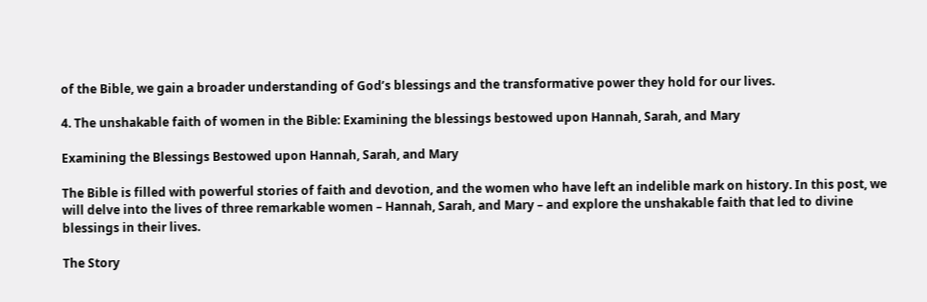of the Bible, we gain a broader understanding of God’s blessings and the transformative power they hold for our lives.

4. The unshakable faith of women in the Bible: Examining the blessings bestowed upon Hannah, Sarah, and Mary

Examining the Blessings Bestowed upon Hannah, Sarah, and Mary

The Bible is filled with powerful stories of faith and devotion, and the women who have left an indelible mark on history. In this post, we will delve into the lives of three remarkable women – Hannah, Sarah, and Mary – and explore the unshakable faith that led to divine blessings in their lives.

The Story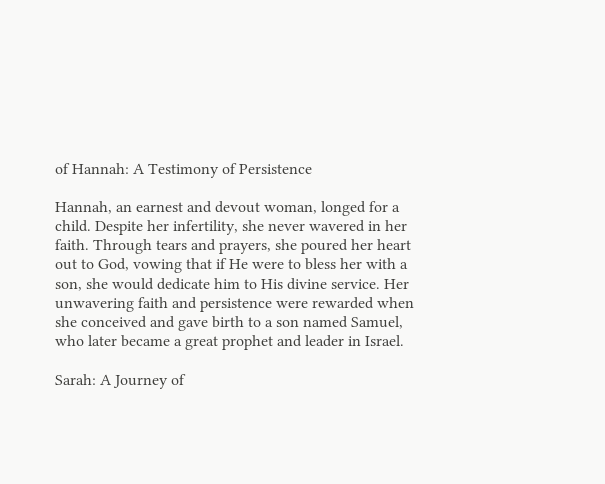of Hannah: A Testimony of Persistence

Hannah, an earnest and devout woman, longed for a child. Despite her infertility, she never wavered in her faith. Through tears and prayers, she poured her heart out to God, vowing that if He were to bless her with a son, she would dedicate him to His divine service. Her unwavering faith and persistence were rewarded when she conceived and gave birth to a son named Samuel, who later became a great prophet and leader in Israel.

Sarah: A Journey of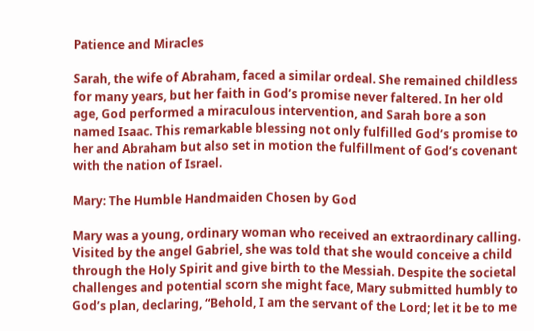Patience and Miracles

Sarah, the wife of Abraham, faced a similar ordeal. She remained childless for many years, but her faith in God’s promise never faltered. In her old age, God performed a miraculous intervention, and Sarah bore a son named Isaac. This remarkable blessing not only fulfilled God’s promise to her and Abraham but also set in motion the fulfillment of God’s covenant with the nation of Israel.

Mary: The Humble Handmaiden Chosen by God

Mary was a young, ordinary woman who received an extraordinary calling. Visited by the angel Gabriel, she was told that she would conceive a child through the Holy Spirit and give birth to the Messiah. Despite the societal challenges and potential scorn she might face, Mary submitted humbly to God’s plan, declaring, “Behold, I am the servant of the Lord; let it be to me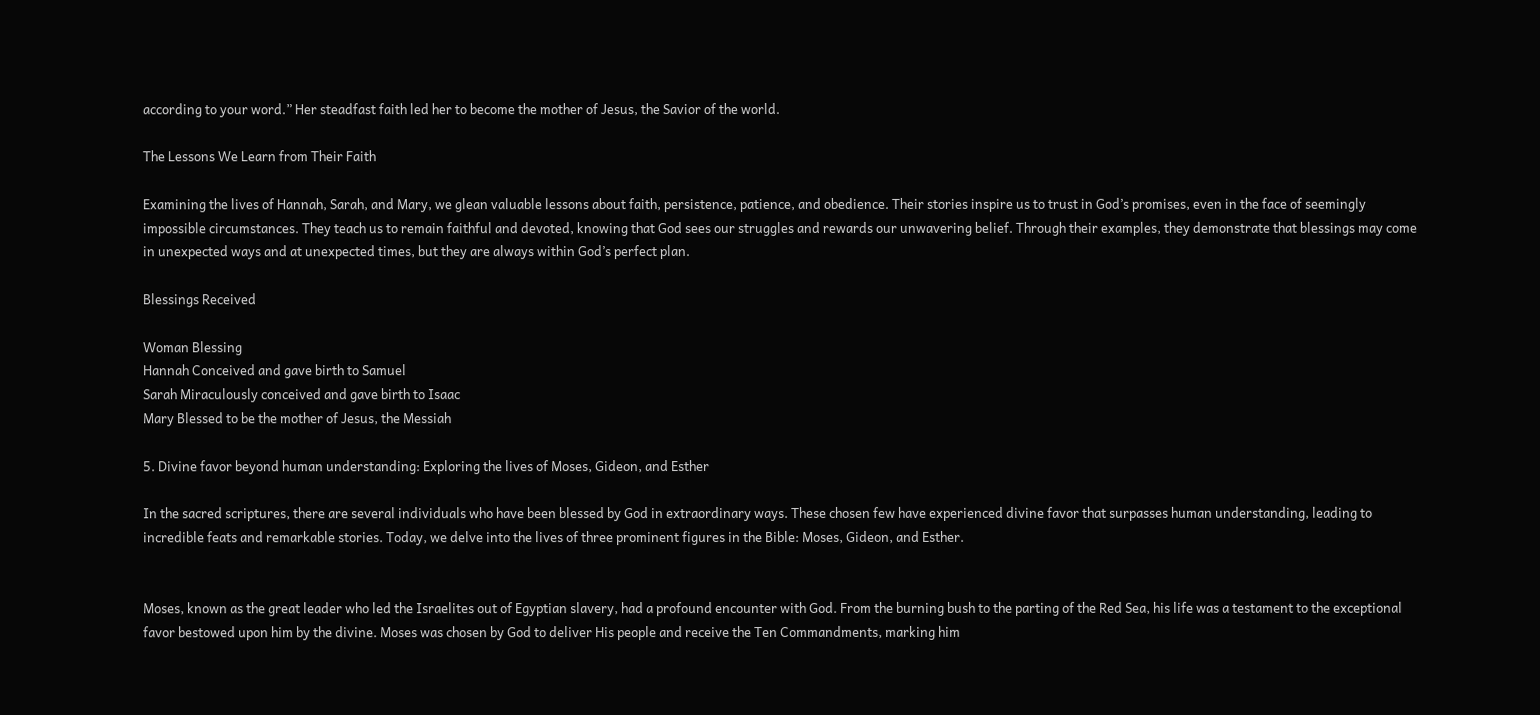according to your word.” Her steadfast faith led her to become the mother of Jesus, the Savior of the world.

The Lessons We Learn from Their Faith

Examining the lives of Hannah, Sarah, and Mary, we glean valuable lessons about faith, persistence, patience, and obedience. Their stories inspire us to trust in God’s promises, even in the face of seemingly impossible circumstances. They teach us to remain faithful and devoted, knowing that God sees our struggles and rewards our unwavering belief. Through their examples, they demonstrate that blessings may come in unexpected ways and at unexpected times, but they are always within God’s perfect plan.

Blessings Received

Woman Blessing
Hannah Conceived and gave birth to Samuel
Sarah Miraculously conceived and gave birth to Isaac
Mary Blessed to be the mother of Jesus, the Messiah

5. Divine favor beyond human understanding: Exploring the lives of Moses, Gideon, and Esther

In the sacred scriptures, there are several individuals who have been blessed by God in extraordinary ways. These chosen few have experienced divine favor that surpasses human understanding, leading to incredible feats and remarkable stories. Today, we delve into the lives of three prominent figures in the Bible: Moses, Gideon, and Esther.


Moses, known as the great leader who led the Israelites out of Egyptian slavery, had a profound encounter with God. From the burning bush to the parting of the Red Sea, his life was a testament to the exceptional favor bestowed upon him by the divine. Moses was chosen by God to deliver His people and receive the Ten Commandments, marking him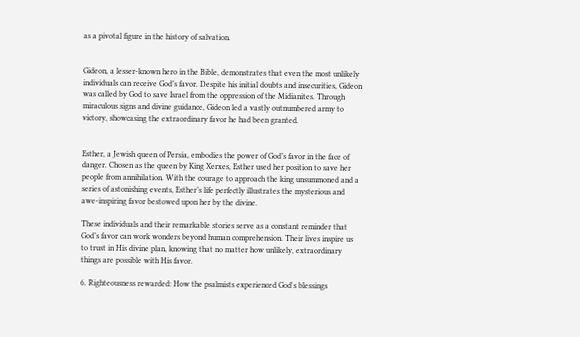as a pivotal figure in the history of salvation.


Gideon, a lesser-known hero in the Bible, demonstrates that even the most unlikely individuals can receive God’s favor. Despite his initial doubts and insecurities, Gideon was called by God to save Israel from the oppression of the Midianites. Through miraculous signs and divine guidance, Gideon led a vastly outnumbered army to victory, showcasing the extraordinary favor he had been granted.


Esther, a Jewish queen of Persia, embodies the power of God’s favor in the face of danger. Chosen as the queen by King Xerxes, Esther used her position to save her people from annihilation. With the courage to approach the king unsummoned and a series of astonishing events, Esther’s life perfectly illustrates the mysterious and awe-inspiring favor bestowed upon her by the divine.

These individuals and their remarkable stories serve as a constant reminder that God’s favor can work wonders beyond human comprehension. Their lives inspire us to trust in His divine plan, knowing that no matter how unlikely, extraordinary things are possible with His favor.

6. Righteousness rewarded: How the psalmists experienced God's blessings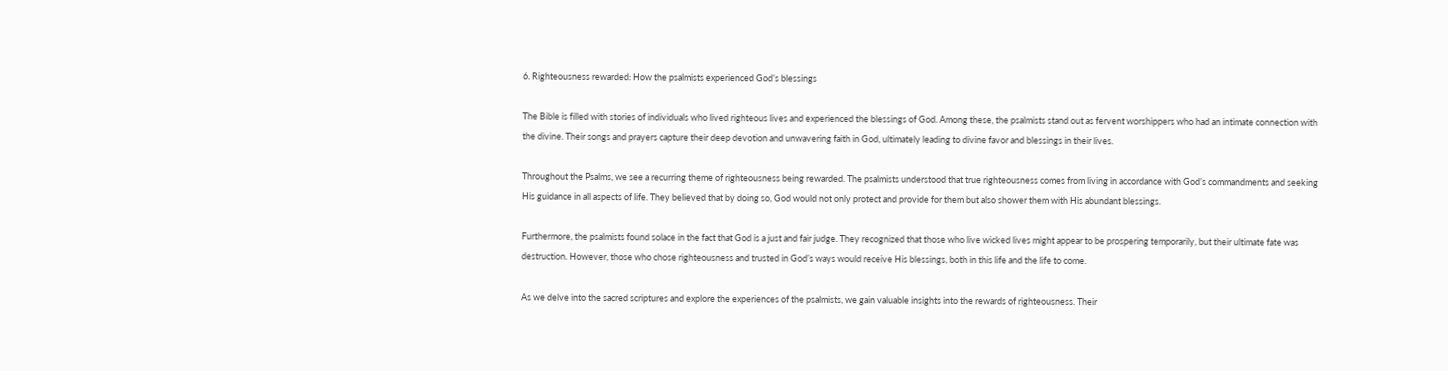6. Righteousness rewarded: How the psalmists experienced God’s blessings

The Bible is filled with stories of individuals who lived righteous lives and experienced the blessings of God. Among these, the psalmists stand out as fervent worshippers who had an intimate connection with the divine. Their songs and prayers capture their deep devotion and unwavering faith in God, ultimately leading to divine favor and blessings in their lives.

Throughout the Psalms, we see a recurring theme of righteousness being rewarded. The psalmists understood that true righteousness comes from living in accordance with God’s commandments and seeking His guidance in all aspects of life. They believed that by doing so, God would not only protect and provide for them but also shower them with His abundant blessings.

Furthermore, the psalmists found solace in the fact that God is a just and fair judge. They recognized that those who live wicked lives might appear to be prospering temporarily, but their ultimate fate was destruction. However, those who chose righteousness and trusted in God’s ways would receive His blessings, both in this life and the life to come.

As we delve into the sacred scriptures and explore the experiences of the psalmists, we gain valuable insights into the rewards of righteousness. Their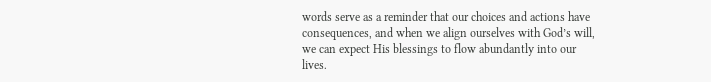words serve as a reminder that our choices and actions have consequences, and when we align ourselves with God’s will, we can expect His blessings to flow abundantly into our lives.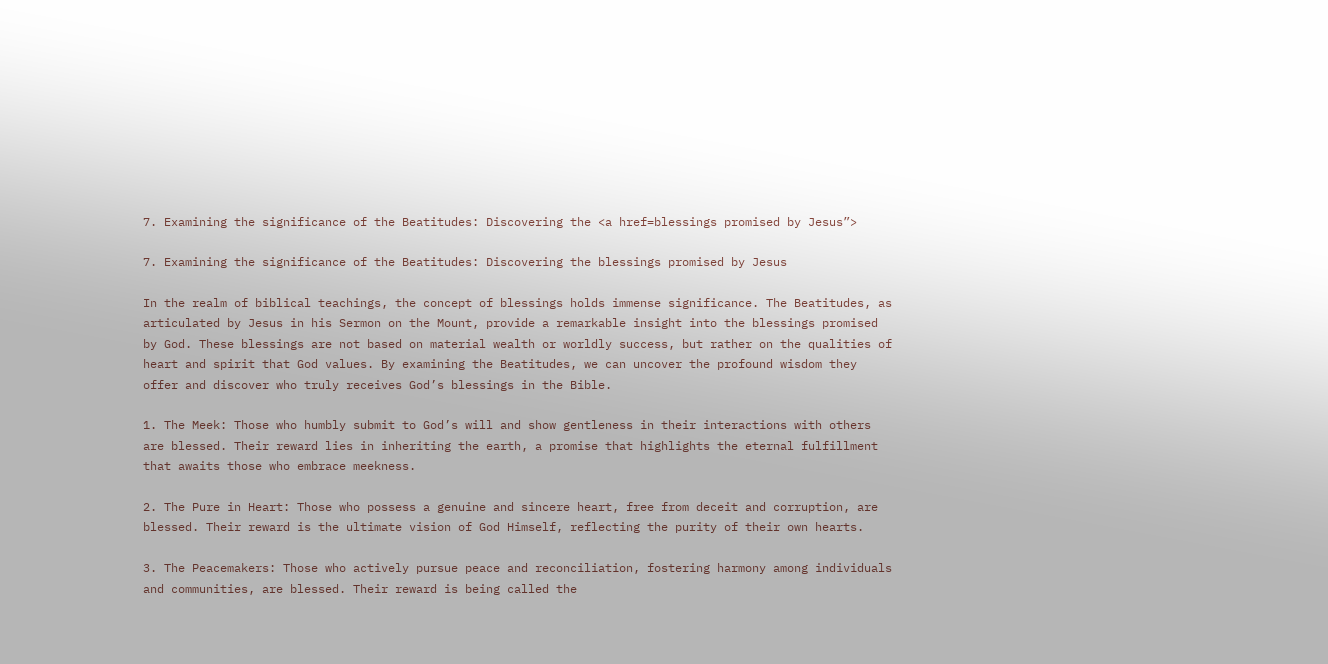7. Examining the significance of the Beatitudes: Discovering the <a href=blessings promised by Jesus”>

7. Examining the significance of the Beatitudes: Discovering the blessings promised by Jesus

In the realm of biblical teachings, the concept of blessings holds immense significance. The Beatitudes, as articulated by Jesus in his Sermon on the Mount, provide a remarkable insight into the blessings promised by God. These blessings are not based on material wealth or worldly success, but rather on the qualities of heart and spirit that God values. By examining the Beatitudes, we can uncover the profound wisdom they offer and discover who truly receives God’s blessings in the Bible.

1. The Meek: Those who humbly submit to God’s will and show gentleness in their interactions with others are blessed. Their reward lies in inheriting the earth, a promise that highlights the eternal fulfillment that awaits those who embrace meekness.

2. The Pure in Heart: Those who possess a genuine and sincere heart, free from deceit and corruption, are blessed. Their reward is the ultimate vision of God Himself, reflecting the purity of their own hearts.

3. The Peacemakers: Those who actively pursue peace and reconciliation, fostering harmony among individuals and communities, are blessed. Their reward is being called the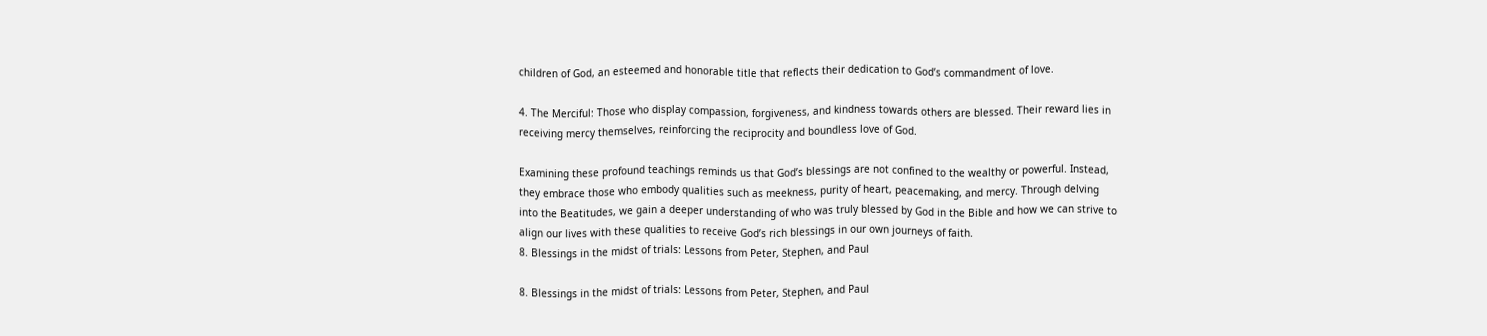children of God, an esteemed and honorable title that reflects their dedication to God’s commandment of love.

4. The Merciful: Those who display compassion, forgiveness, and kindness towards others are blessed. Their reward lies in receiving mercy themselves, reinforcing the reciprocity and boundless love of God.

Examining these profound teachings reminds us that God’s blessings are not confined to the wealthy or powerful. Instead, they embrace those who embody qualities such as meekness, purity of heart, peacemaking, and mercy. Through delving into the Beatitudes, we gain a deeper understanding of who was truly blessed by God in the Bible and how we can strive to align our lives with these qualities to receive God’s rich blessings in our own journeys of faith.
8. Blessings in the midst of trials: Lessons from Peter, Stephen, and Paul

8. Blessings in the midst of trials: Lessons from Peter, Stephen, and Paul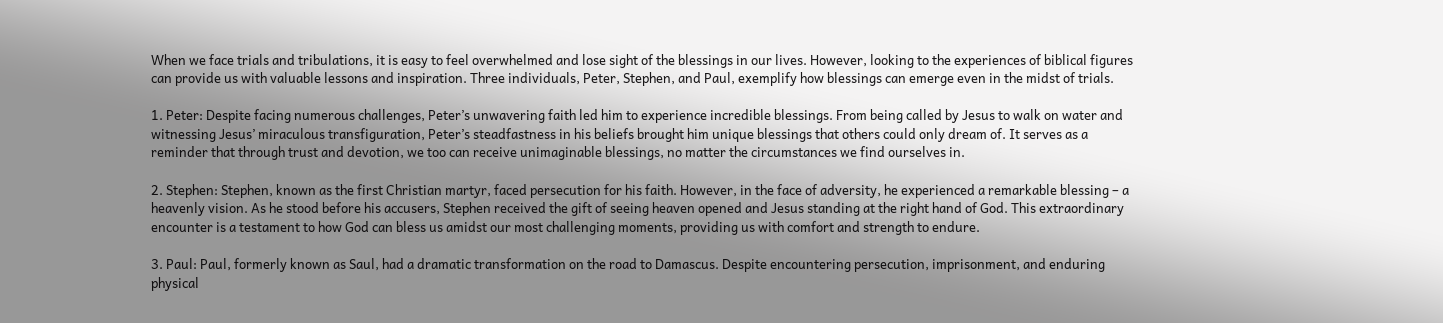When we face trials and tribulations, it is easy to feel overwhelmed and lose sight of the blessings in our lives. However, looking to the experiences of biblical figures can provide us with valuable lessons and inspiration. Three individuals, Peter, Stephen, and Paul, exemplify how blessings can emerge even in the midst of trials.

1. Peter: Despite facing numerous challenges, Peter’s unwavering faith led him to experience incredible blessings. From being called by Jesus to walk on water and witnessing Jesus’ miraculous transfiguration, Peter’s steadfastness in his beliefs brought him unique blessings that others could only dream of. It serves as a reminder that through trust and devotion, we too can receive unimaginable blessings, no matter the circumstances we find ourselves in.

2. Stephen: Stephen, known as the first Christian martyr, faced persecution for his faith. However, in the face of adversity, he experienced a remarkable blessing – a heavenly vision. As he stood before his accusers, Stephen received the gift of seeing heaven opened and Jesus standing at the right hand of God. This extraordinary encounter is a testament to how God can bless us amidst our most challenging moments, providing us with comfort and strength to endure.

3. Paul: Paul, formerly known as Saul, had a dramatic transformation on the road to Damascus. Despite encountering persecution, imprisonment, and enduring physical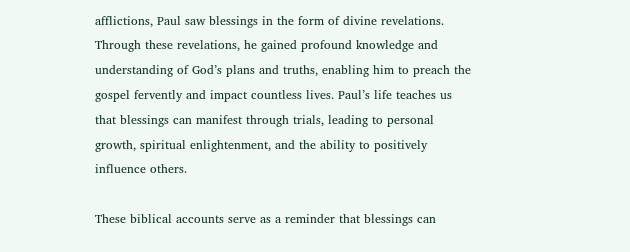afflictions, Paul saw blessings in the form of divine revelations. Through these revelations, he gained profound knowledge and understanding of God’s plans and truths, enabling him to preach the gospel fervently and impact countless lives. Paul’s life teaches us that blessings can manifest through trials, leading to personal growth, spiritual enlightenment, and the ability to positively influence others.

These biblical accounts serve as a reminder that blessings can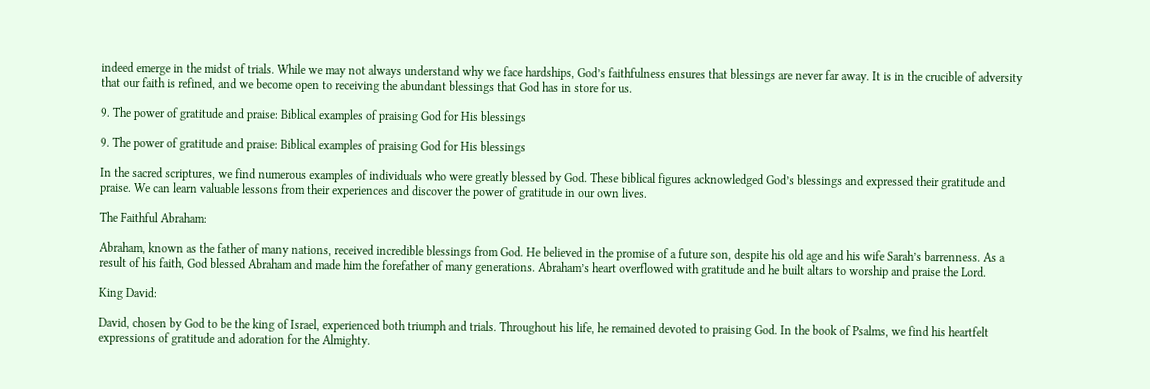indeed emerge in the midst of trials. While we may not always understand why we face hardships, God’s faithfulness ensures that blessings are never far away. It is in the crucible of adversity that our faith is refined, and we become open to receiving the abundant blessings that God has in store for us.

9. The power of gratitude and praise: Biblical examples of praising God for His blessings

9. The power of gratitude and praise: Biblical examples of praising God for His blessings

In the sacred scriptures, we find numerous examples of individuals who were greatly blessed by God. These biblical figures acknowledged God’s blessings and expressed their gratitude and praise. We can learn valuable lessons from their experiences and discover the power of gratitude in our own lives.

The Faithful Abraham:

Abraham, known as the father of many nations, received incredible blessings from God. He believed in the promise of a future son, despite his old age and his wife Sarah’s barrenness. As a result of his faith, God blessed Abraham and made him the forefather of many generations. Abraham’s heart overflowed with gratitude and he built altars to worship and praise the Lord.

King David:

David, chosen by God to be the king of Israel, experienced both triumph and trials. Throughout his life, he remained devoted to praising God. In the book of Psalms, we find his heartfelt expressions of gratitude and adoration for the Almighty.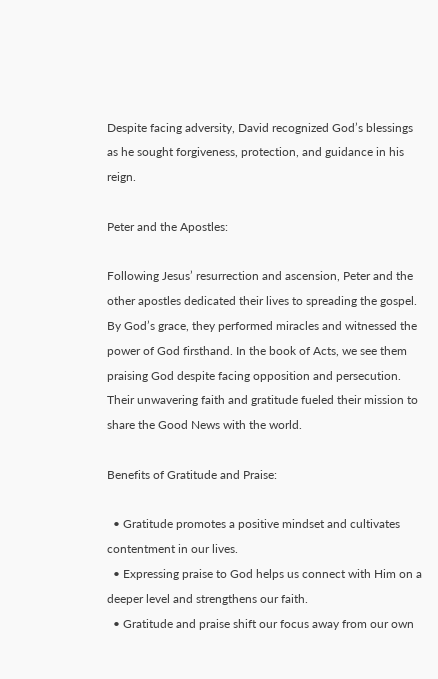Despite facing adversity, David recognized God’s blessings as he sought forgiveness, protection, and guidance in his reign.

Peter and the Apostles:

Following Jesus’ resurrection and ascension, Peter and the other apostles dedicated their lives to spreading the gospel. By God’s grace, they performed miracles and witnessed the power of God firsthand. In the book of Acts, we see them praising God despite facing opposition and persecution. Their unwavering faith and gratitude fueled their mission to share the Good News with the world.

Benefits of Gratitude and Praise:

  • Gratitude promotes a positive mindset and cultivates contentment in our lives.
  • Expressing praise to God helps us connect with Him on a deeper level and strengthens our faith.
  • Gratitude and praise shift our focus away from our own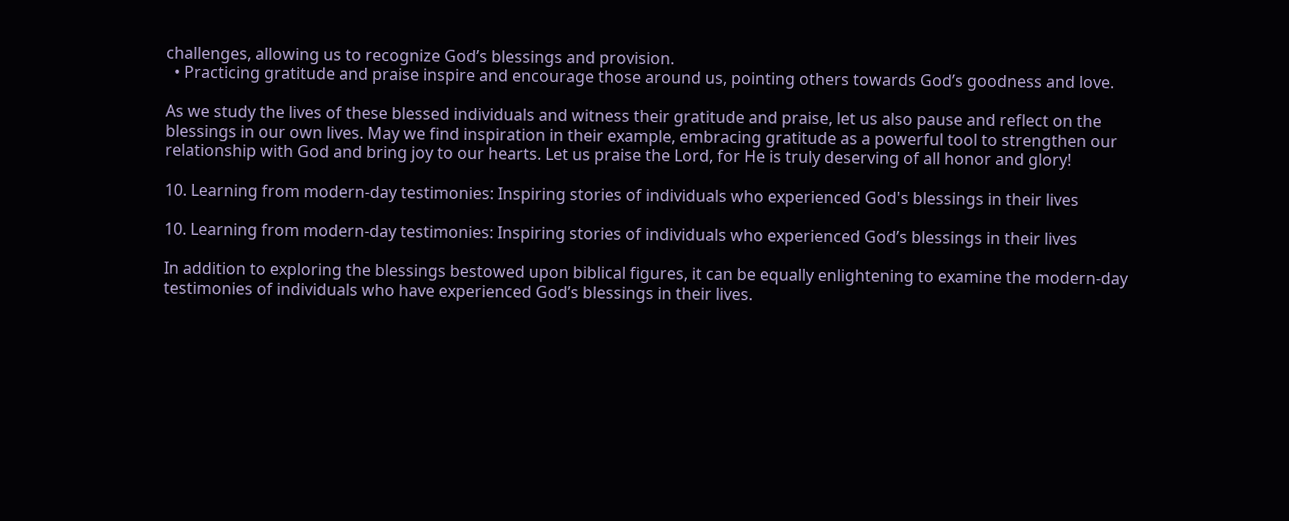challenges, allowing us to recognize God’s blessings and provision.
  • Practicing gratitude and praise inspire and encourage those around us, pointing others towards God’s goodness and love.

As we study the lives of these blessed individuals and witness their gratitude and praise, let us also pause and reflect on the blessings in our own lives. May we find inspiration in their example, embracing gratitude as a powerful tool to strengthen our relationship with God and bring joy to our hearts. Let us praise the Lord, for He is truly deserving of all honor and glory!

10. Learning from modern-day testimonies: Inspiring stories of individuals who experienced God's blessings in their lives

10. Learning from modern-day testimonies: Inspiring stories of individuals who experienced God’s blessings in their lives

In addition to exploring the blessings bestowed upon biblical figures, it can be equally enlightening to examine the modern-day testimonies of individuals who have experienced God’s blessings in their lives.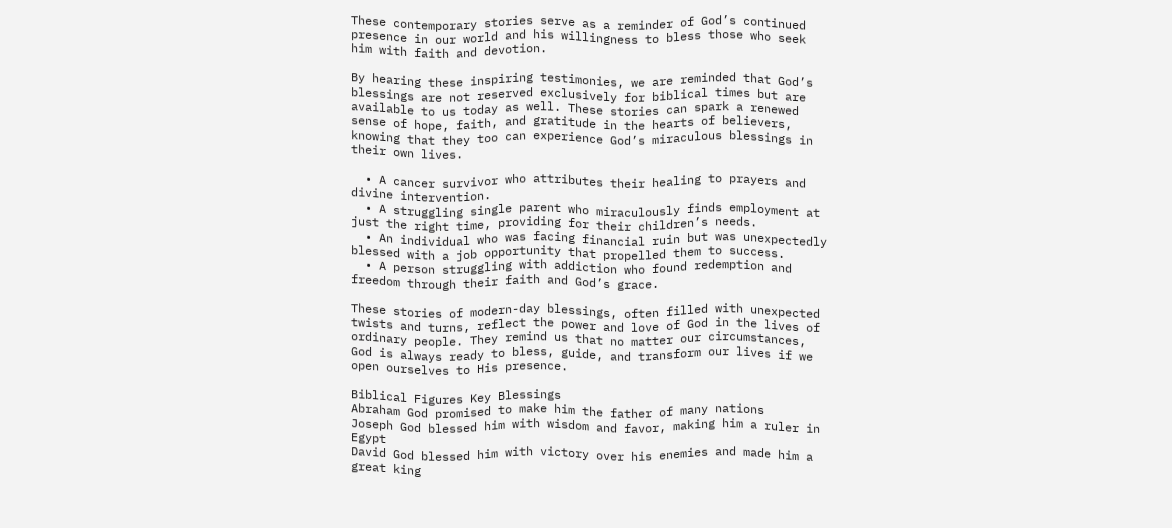These contemporary stories serve as a reminder of God’s continued presence in our world and his willingness to bless those who seek him with faith and devotion.

By hearing these inspiring testimonies, we are reminded that God’s blessings are not reserved exclusively for biblical times but are available to us today as well. These stories can spark a renewed sense of hope, faith, and gratitude in the hearts of believers, knowing that they too can experience God’s miraculous blessings in their own lives.

  • A cancer survivor who attributes their healing to prayers and divine intervention.
  • A struggling single parent who miraculously finds employment at just the right time, providing for their children’s needs.
  • An individual who was facing financial ruin but was unexpectedly blessed with a job opportunity that propelled them to success.
  • A person struggling with addiction who found redemption and freedom through their faith and God’s grace.

These stories of modern-day blessings, often filled with unexpected twists and turns, reflect the power and love of God in the lives of ordinary people. They remind us that no matter our circumstances, God is always ready to bless, guide, and transform our lives if we open ourselves to His presence.

Biblical Figures Key Blessings
Abraham God promised to make him the father of many nations
Joseph God blessed him with wisdom and favor, making him a ruler in Egypt
David God blessed him with victory over his enemies and made him a great king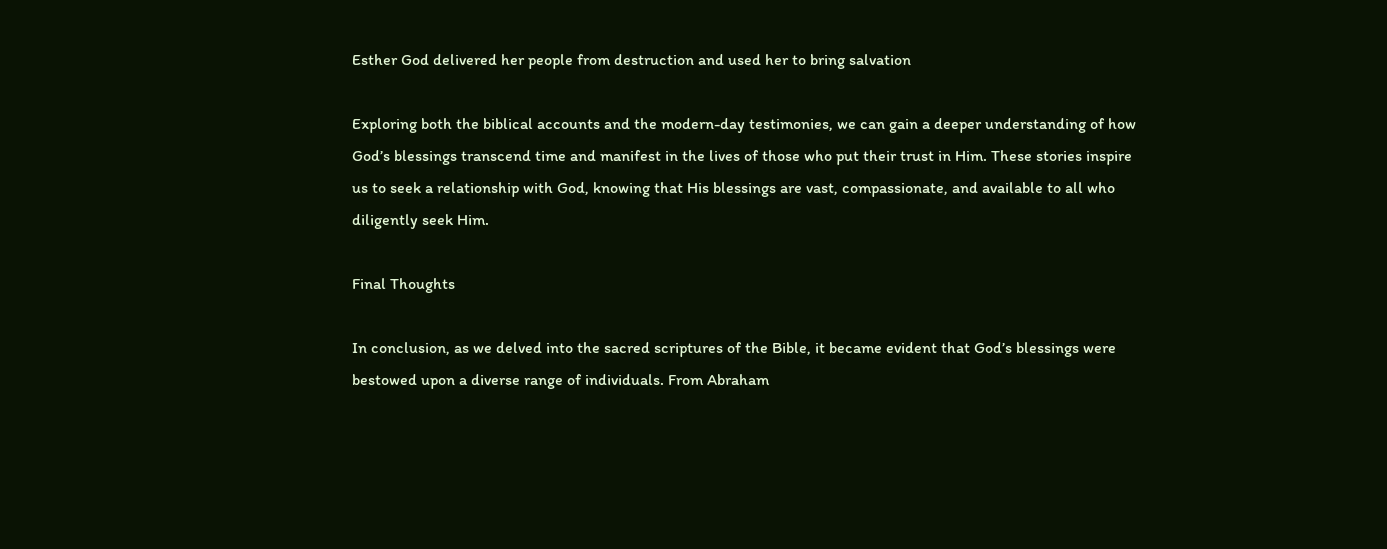Esther God delivered her people from destruction and used her to bring salvation

Exploring both the biblical accounts and the modern-day testimonies, we can gain a deeper understanding of how God’s blessings transcend time and manifest in the lives of those who put their trust in Him. These stories inspire us to seek a relationship with God, knowing that His blessings are vast, compassionate, and available to all who diligently seek Him.

Final Thoughts

In conclusion, as we delved into the sacred scriptures of the Bible, it became evident that God’s blessings were bestowed upon a diverse range of individuals. From Abraham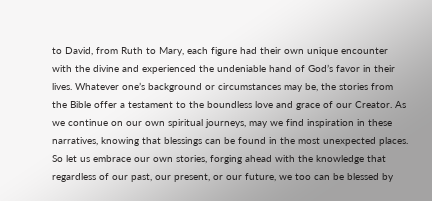to David, from Ruth to Mary, each figure had their own unique encounter with the divine and experienced the undeniable hand of God’s favor in their lives. Whatever one’s background or circumstances may be, the stories from the Bible offer a testament to the boundless love and grace of our Creator. As we continue on our own spiritual journeys, may we find inspiration in these narratives, knowing that blessings can be found in the most unexpected places. So let us embrace our own stories, forging ahead with the knowledge that regardless of our past, our present, or our future, we too can be blessed by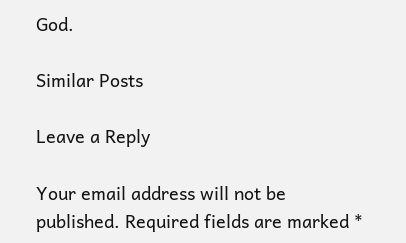God.

Similar Posts

Leave a Reply

Your email address will not be published. Required fields are marked *